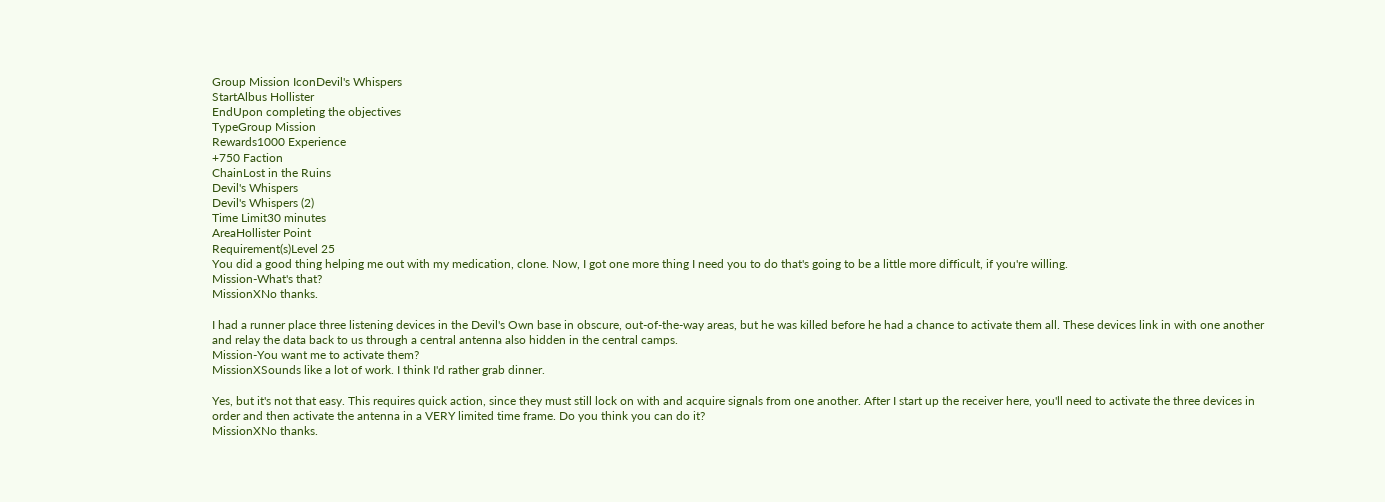Group Mission IconDevil's Whispers
StartAlbus Hollister
EndUpon completing the objectives
TypeGroup Mission
Rewards1000 Experience
+750 Faction
ChainLost in the Ruins
Devil's Whispers
Devil's Whispers (2)
Time Limit30 minutes
AreaHollister Point
Requirement(s)Level 25
You did a good thing helping me out with my medication, clone. Now, I got one more thing I need you to do that's going to be a little more difficult, if you're willing.
Mission-What's that?
MissionXNo thanks.

I had a runner place three listening devices in the Devil's Own base in obscure, out-of-the-way areas, but he was killed before he had a chance to activate them all. These devices link in with one another and relay the data back to us through a central antenna also hidden in the central camps.
Mission-You want me to activate them?
MissionXSounds like a lot of work. I think I'd rather grab dinner.

Yes, but it's not that easy. This requires quick action, since they must still lock on with and acquire signals from one another. After I start up the receiver here, you'll need to activate the three devices in order and then activate the antenna in a VERY limited time frame. Do you think you can do it?
MissionXNo thanks.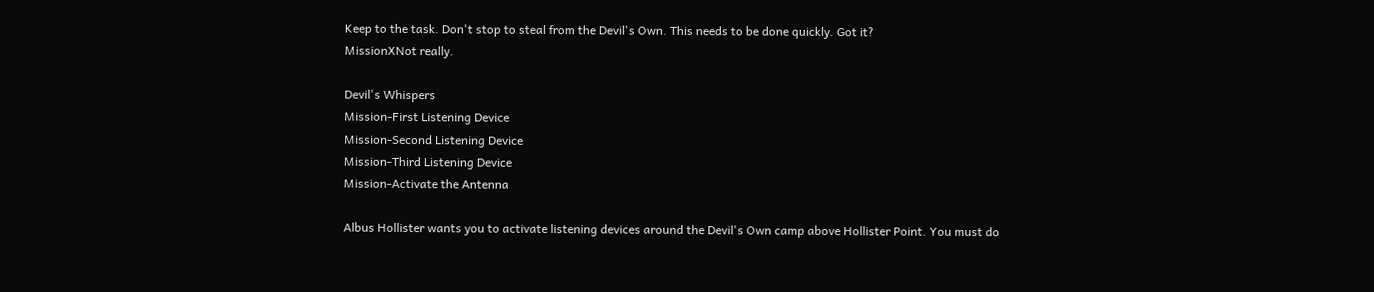Keep to the task. Don't stop to steal from the Devil's Own. This needs to be done quickly. Got it?
MissionXNot really.

Devil's Whispers
Mission-First Listening Device
Mission-Second Listening Device
Mission-Third Listening Device
Mission-Activate the Antenna

Albus Hollister wants you to activate listening devices around the Devil's Own camp above Hollister Point. You must do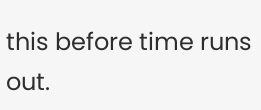this before time runs out.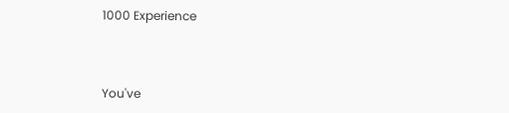1000 Experience



You've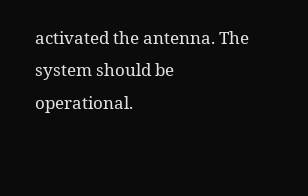activated the antenna. The system should be operational.